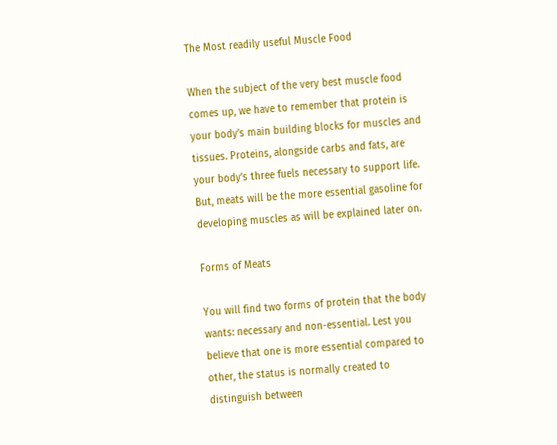The Most readily useful Muscle Food

When the subject of the very best muscle food comes up, we have to remember that protein is your body’s main building blocks for muscles and tissues. Proteins, alongside carbs and fats, are your body’s three fuels necessary to support life. But, meats will be the more essential gasoline for developing muscles as will be explained later on.

Forms of Meats

You will find two forms of protein that the body wants: necessary and non-essential. Lest you believe that one is more essential compared to other, the status is normally created to distinguish between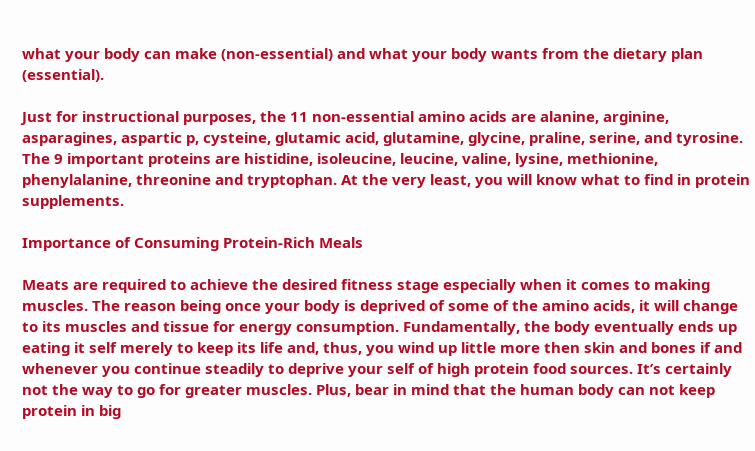what your body can make (non-essential) and what your body wants from the dietary plan (essential).

Just for instructional purposes, the 11 non-essential amino acids are alanine, arginine, asparagines, aspartic p, cysteine, glutamic acid, glutamine, glycine, praline, serine, and tyrosine. The 9 important proteins are histidine, isoleucine, leucine, valine, lysine, methionine, phenylalanine, threonine and tryptophan. At the very least, you will know what to find in protein supplements.

Importance of Consuming Protein-Rich Meals

Meats are required to achieve the desired fitness stage especially when it comes to making muscles. The reason being once your body is deprived of some of the amino acids, it will change to its muscles and tissue for energy consumption. Fundamentally, the body eventually ends up eating it self merely to keep its life and, thus, you wind up little more then skin and bones if and whenever you continue steadily to deprive your self of high protein food sources. It’s certainly not the way to go for greater muscles. Plus, bear in mind that the human body can not keep protein in big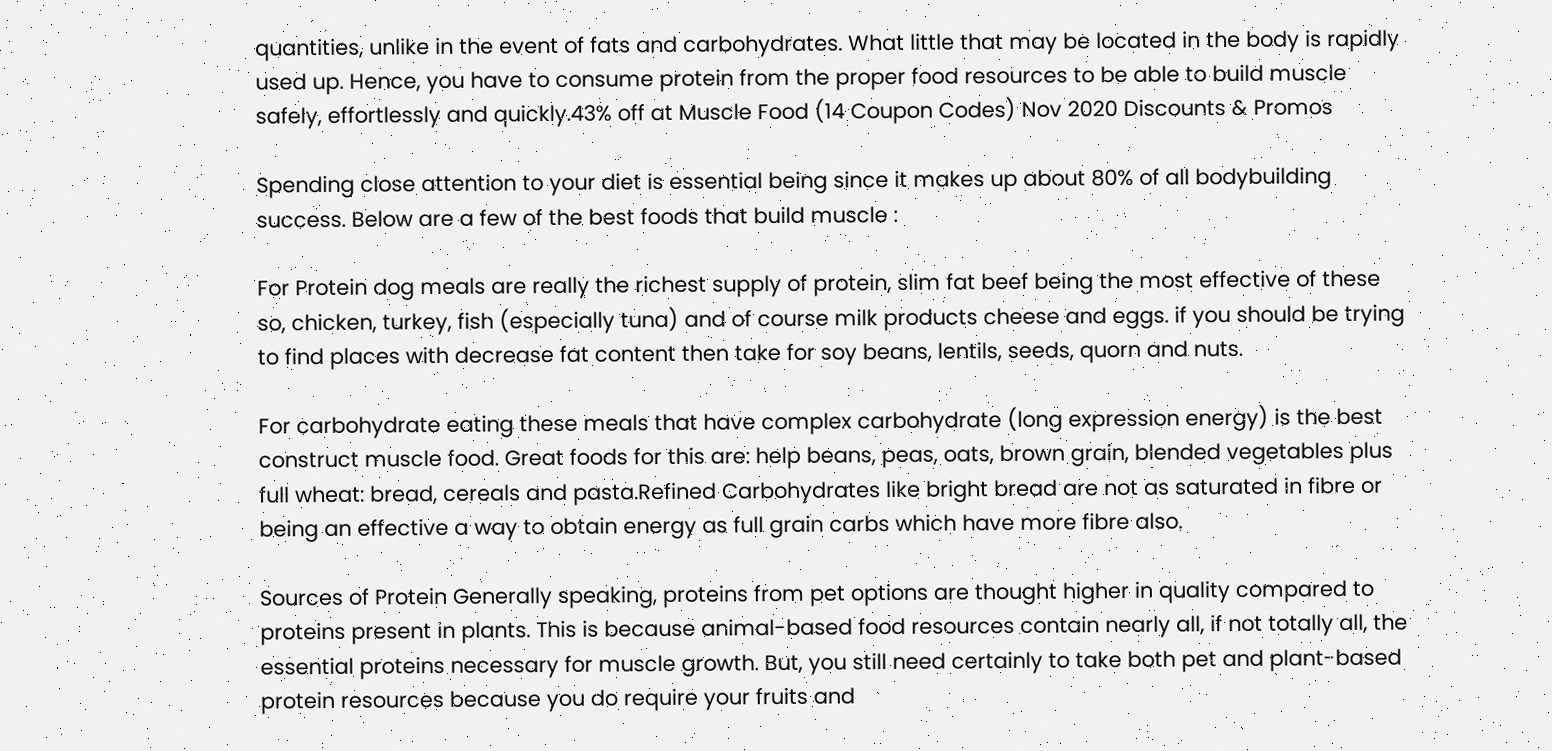quantities, unlike in the event of fats and carbohydrates. What little that may be located in the body is rapidly used up. Hence, you have to consume protein from the proper food resources to be able to build muscle safely, effortlessly and quickly.43% off at Muscle Food (14 Coupon Codes) Nov 2020 Discounts & Promos

Spending close attention to your diet is essential being since it makes up about 80% of all bodybuilding success. Below are a few of the best foods that build muscle :

For Protein dog meals are really the richest supply of protein, slim fat beef being the most effective of these so, chicken, turkey, fish (especially tuna) and of course milk products cheese and eggs. if you should be trying to find places with decrease fat content then take for soy beans, lentils, seeds, quorn and nuts.

For carbohydrate eating these meals that have complex carbohydrate (long expression energy) is the best construct muscle food. Great foods for this are: help beans, peas, oats, brown grain, blended vegetables plus full wheat: bread, cereals and pasta.Refined Carbohydrates like bright bread are not as saturated in fibre or being an effective a way to obtain energy as full grain carbs which have more fibre also.

Sources of Protein Generally speaking, proteins from pet options are thought higher in quality compared to proteins present in plants. This is because animal-based food resources contain nearly all, if not totally all, the essential proteins necessary for muscle growth. But, you still need certainly to take both pet and plant-based protein resources because you do require your fruits and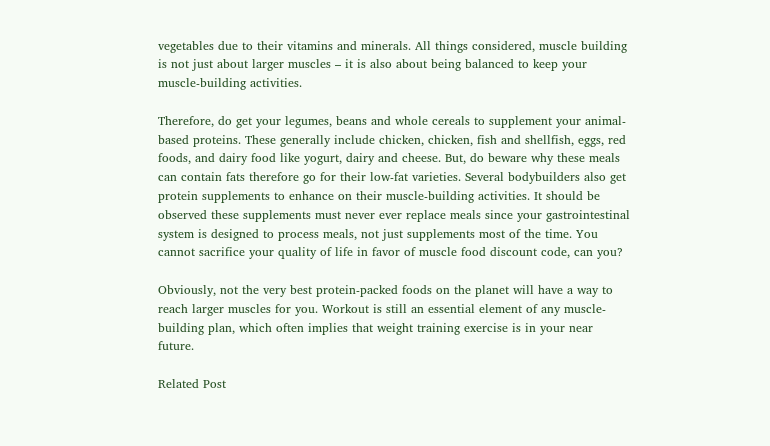vegetables due to their vitamins and minerals. All things considered, muscle building is not just about larger muscles – it is also about being balanced to keep your muscle-building activities.

Therefore, do get your legumes, beans and whole cereals to supplement your animal-based proteins. These generally include chicken, chicken, fish and shellfish, eggs, red foods, and dairy food like yogurt, dairy and cheese. But, do beware why these meals can contain fats therefore go for their low-fat varieties. Several bodybuilders also get protein supplements to enhance on their muscle-building activities. It should be observed these supplements must never ever replace meals since your gastrointestinal system is designed to process meals, not just supplements most of the time. You cannot sacrifice your quality of life in favor of muscle food discount code, can you?

Obviously, not the very best protein-packed foods on the planet will have a way to reach larger muscles for you. Workout is still an essential element of any muscle-building plan, which often implies that weight training exercise is in your near future.

Related Post